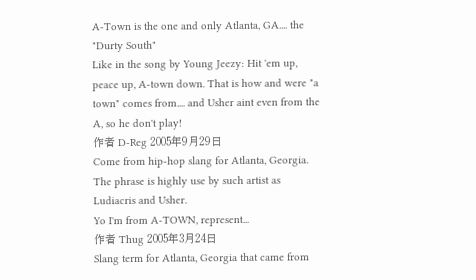A-Town is the one and only Atlanta, GA.... the "Durty South"
Like in the song by Young Jeezy: Hit 'em up, peace up, A-town down. That is how and were "a town" comes from.... and Usher aint even from the A, so he don't play!
作者 D-Reg 2005年9月29日
Come from hip-hop slang for Atlanta, Georgia. The phrase is highly use by such artist as Ludiacris and Usher.
Yo I'm from A-TOWN, represent...
作者 Thug 2005年3月24日
Slang term for Atlanta, Georgia that came from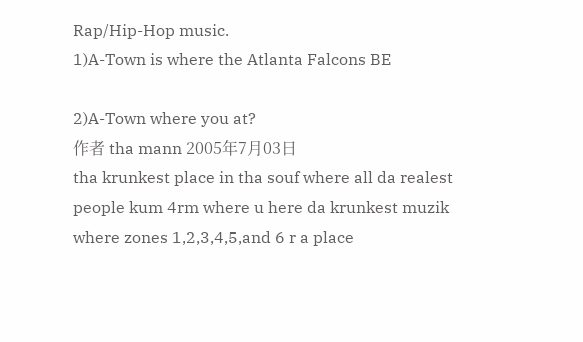Rap/Hip-Hop music.
1)A-Town is where the Atlanta Falcons BE

2)A-Town where you at?
作者 tha mann 2005年7月03日
tha krunkest place in tha souf where all da realest people kum 4rm where u here da krunkest muzik where zones 1,2,3,4,5,and 6 r a place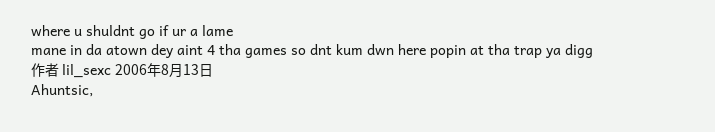where u shuldnt go if ur a lame
mane in da atown dey aint 4 tha games so dnt kum dwn here popin at tha trap ya digg
作者 lil_sexc 2006年8月13日
Ahuntsic,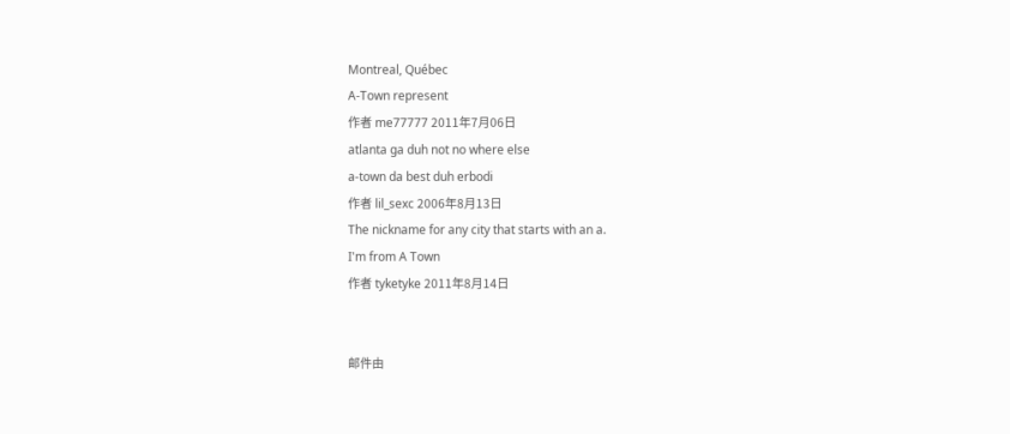Montreal, Québec
A-Town represent
作者 me77777 2011年7月06日
atlanta ga duh not no where else
a-town da best duh erbodi
作者 lil_sexc 2006年8月13日
The nickname for any city that starts with an a.
I'm from A Town
作者 tyketyke 2011年8月14日


邮件由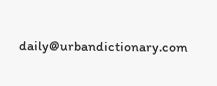daily@urbandictionary.com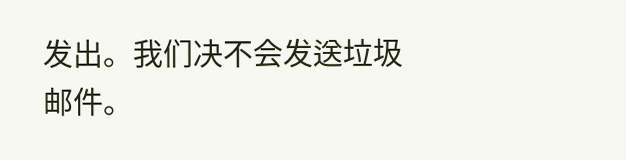发出。我们决不会发送垃圾邮件。